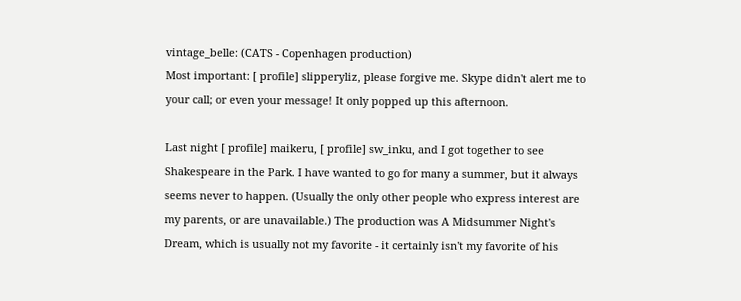vintage_belle: (CATS - Copenhagen production)
Most important: [ profile] slipperyliz, please forgive me. Skype didn't alert me to your call; or even your message! It only popped up this afternoon.

Last night [ profile] maikeru, [ profile] sw_inku, and I got together to see Shakespeare in the Park. I have wanted to go for many a summer, but it always seems never to happen. (Usually the only other people who express interest are my parents, or are unavailable.) The production was A Midsummer Night's Dream, which is usually not my favorite - it certainly isn't my favorite of his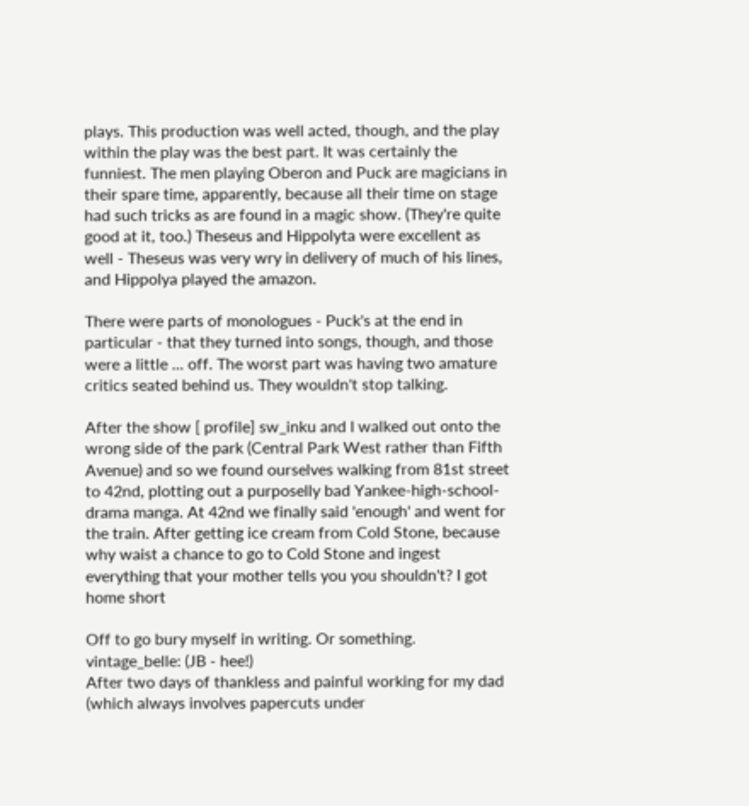plays. This production was well acted, though, and the play within the play was the best part. It was certainly the funniest. The men playing Oberon and Puck are magicians in their spare time, apparently, because all their time on stage had such tricks as are found in a magic show. (They're quite good at it, too.) Theseus and Hippolyta were excellent as well - Theseus was very wry in delivery of much of his lines, and Hippolya played the amazon.

There were parts of monologues - Puck's at the end in particular - that they turned into songs, though, and those were a little ... off. The worst part was having two amature critics seated behind us. They wouldn't stop talking.

After the show [ profile] sw_inku and I walked out onto the wrong side of the park (Central Park West rather than Fifth Avenue) and so we found ourselves walking from 81st street to 42nd, plotting out a purposelly bad Yankee-high-school-drama manga. At 42nd we finally said 'enough' and went for the train. After getting ice cream from Cold Stone, because why waist a chance to go to Cold Stone and ingest everything that your mother tells you you shouldn't? I got home short

Off to go bury myself in writing. Or something.
vintage_belle: (JB - hee!)
After two days of thankless and painful working for my dad (which always involves papercuts under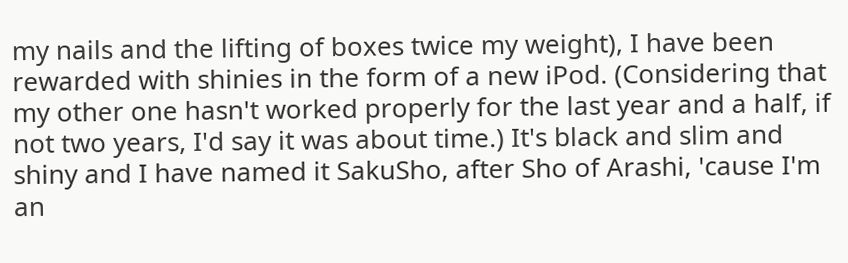my nails and the lifting of boxes twice my weight), I have been rewarded with shinies in the form of a new iPod. (Considering that my other one hasn't worked properly for the last year and a half, if not two years, I'd say it was about time.) It's black and slim and shiny and I have named it SakuSho, after Sho of Arashi, 'cause I'm an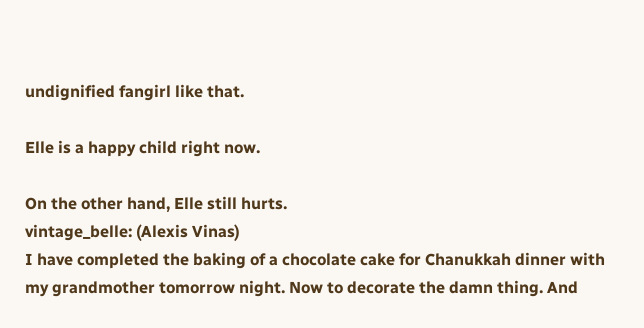undignified fangirl like that.

Elle is a happy child right now.

On the other hand, Elle still hurts.
vintage_belle: (Alexis Vinas)
I have completed the baking of a chocolate cake for Chanukkah dinner with my grandmother tomorrow night. Now to decorate the damn thing. And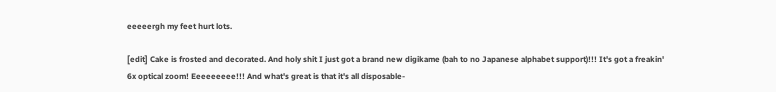eeeeergh my feet hurt lots.

[edit] Cake is frosted and decorated. And holy shit I just got a brand new digikame (bah to no Japanese alphabet support)!!! It's got a freakin' 6x optical zoom! Eeeeeeeee!!! And what's great is that it's all disposable-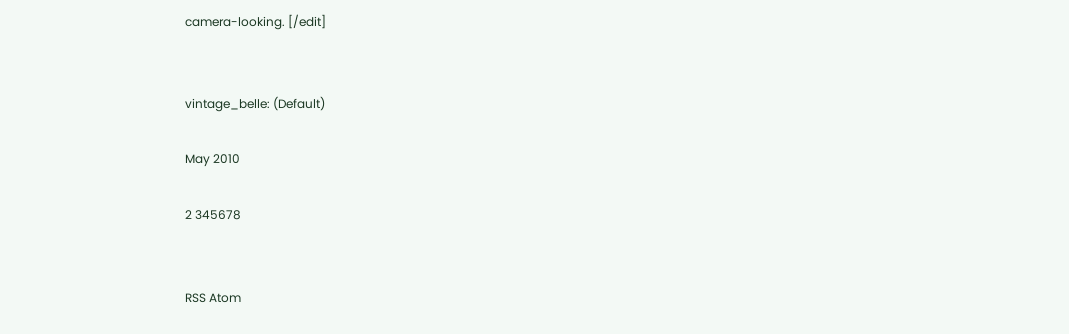camera-looking. [/edit]


vintage_belle: (Default)

May 2010

2 345678


RSS Atom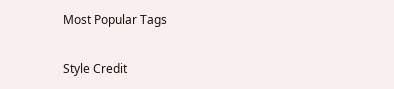Most Popular Tags

Style Credit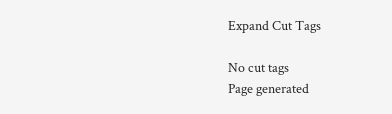Expand Cut Tags

No cut tags
Page generated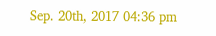Sep. 20th, 2017 04:36 pm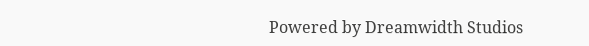Powered by Dreamwidth Studios